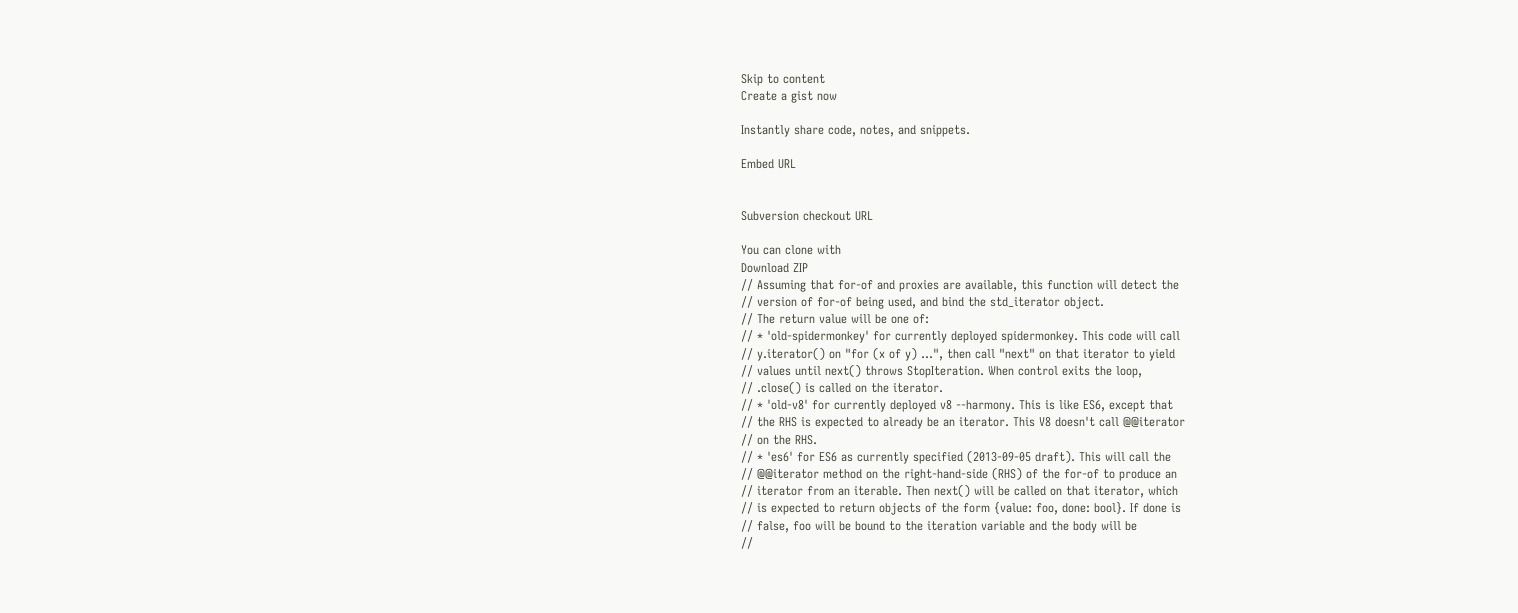Skip to content
Create a gist now

Instantly share code, notes, and snippets.

Embed URL


Subversion checkout URL

You can clone with
Download ZIP
// Assuming that for-of and proxies are available, this function will detect the
// version of for-of being used, and bind the std_iterator object.
// The return value will be one of:
// * 'old-spidermonkey' for currently deployed spidermonkey. This code will call
// y.iterator() on "for (x of y) ...", then call "next" on that iterator to yield
// values until next() throws StopIteration. When control exits the loop,
// .close() is called on the iterator.
// * 'old-v8' for currently deployed v8 --harmony. This is like ES6, except that
// the RHS is expected to already be an iterator. This V8 doesn't call @@iterator
// on the RHS.
// * 'es6' for ES6 as currently specified (2013-09-05 draft). This will call the
// @@iterator method on the right-hand-side (RHS) of the for-of to produce an
// iterator from an iterable. Then next() will be called on that iterator, which
// is expected to return objects of the form {value: foo, done: bool}. If done is
// false, foo will be bound to the iteration variable and the body will be
//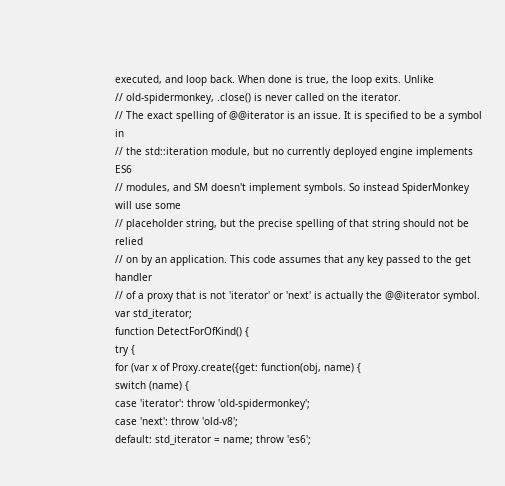executed, and loop back. When done is true, the loop exits. Unlike
// old-spidermonkey, .close() is never called on the iterator.
// The exact spelling of @@iterator is an issue. It is specified to be a symbol in
// the std::iteration module, but no currently deployed engine implements ES6
// modules, and SM doesn't implement symbols. So instead SpiderMonkey will use some
// placeholder string, but the precise spelling of that string should not be relied
// on by an application. This code assumes that any key passed to the get handler
// of a proxy that is not 'iterator' or 'next' is actually the @@iterator symbol.
var std_iterator;
function DetectForOfKind() {
try {
for (var x of Proxy.create({get: function(obj, name) {
switch (name) {
case 'iterator': throw 'old-spidermonkey';
case 'next': throw 'old-v8';
default: std_iterator = name; throw 'es6';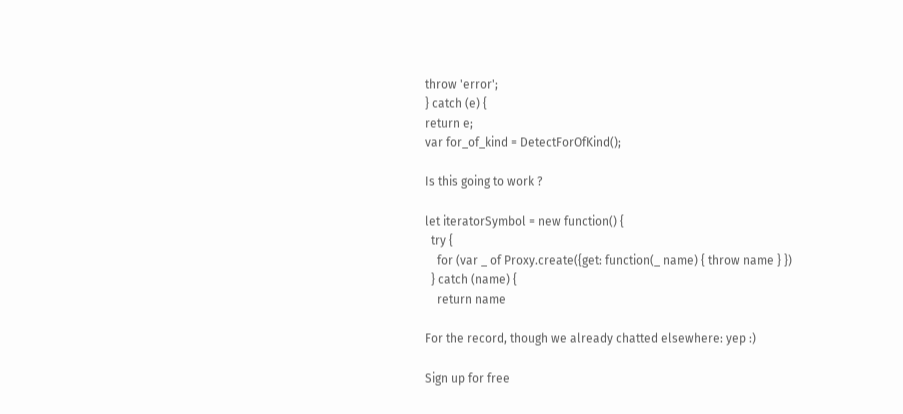throw 'error';
} catch (e) {
return e;
var for_of_kind = DetectForOfKind();

Is this going to work ?

let iteratorSymbol = new function() {
  try {
    for (var _ of Proxy.create({get: function(_ name) { throw name } })
  } catch (name) {
    return name

For the record, though we already chatted elsewhere: yep :)

Sign up for free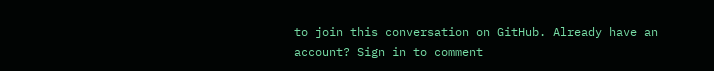to join this conversation on GitHub. Already have an account? Sign in to comment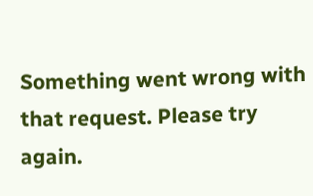Something went wrong with that request. Please try again.